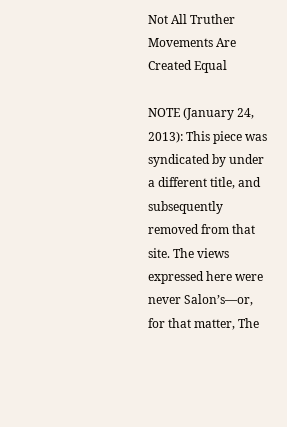Not All Truther Movements Are Created Equal

NOTE (January 24, 2013): This piece was syndicated by under a different title, and subsequently removed from that site. The views expressed here were never Salon’s—or, for that matter, The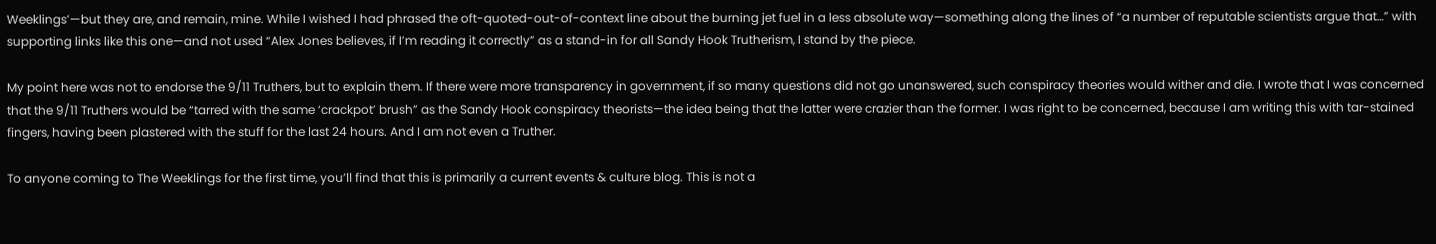Weeklings’—but they are, and remain, mine. While I wished I had phrased the oft-quoted-out-of-context line about the burning jet fuel in a less absolute way—something along the lines of “a number of reputable scientists argue that…” with supporting links like this one—and not used “Alex Jones believes, if I’m reading it correctly” as a stand-in for all Sandy Hook Trutherism, I stand by the piece.

My point here was not to endorse the 9/11 Truthers, but to explain them. If there were more transparency in government, if so many questions did not go unanswered, such conspiracy theories would wither and die. I wrote that I was concerned that the 9/11 Truthers would be “tarred with the same ‘crackpot’ brush” as the Sandy Hook conspiracy theorists—the idea being that the latter were crazier than the former. I was right to be concerned, because I am writing this with tar-stained fingers, having been plastered with the stuff for the last 24 hours. And I am not even a Truther.

To anyone coming to The Weeklings for the first time, you’ll find that this is primarily a current events & culture blog. This is not a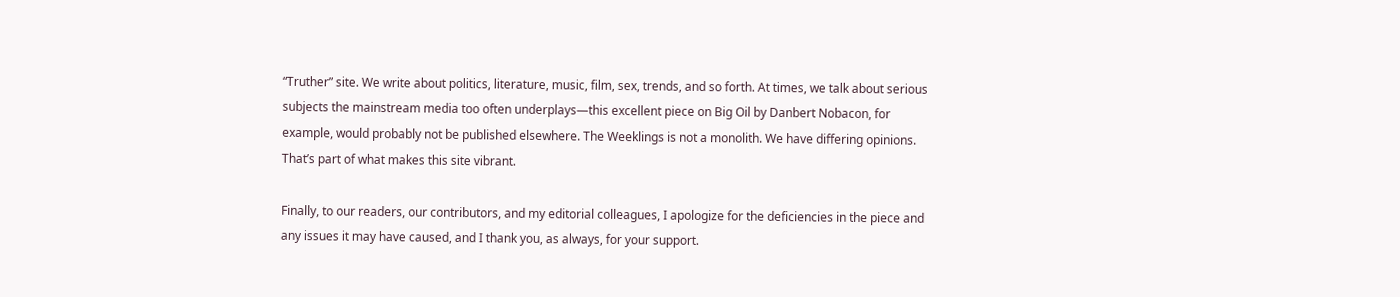“Truther” site. We write about politics, literature, music, film, sex, trends, and so forth. At times, we talk about serious subjects the mainstream media too often underplays—this excellent piece on Big Oil by Danbert Nobacon, for example, would probably not be published elsewhere. The Weeklings is not a monolith. We have differing opinions. That’s part of what makes this site vibrant.

Finally, to our readers, our contributors, and my editorial colleagues, I apologize for the deficiencies in the piece and any issues it may have caused, and I thank you, as always, for your support.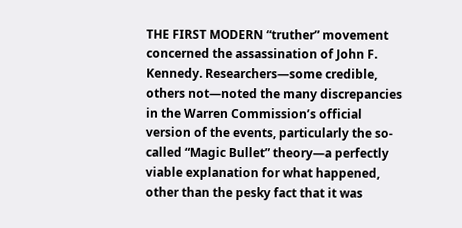THE FIRST MODERN “truther” movement concerned the assassination of John F. Kennedy. Researchers—some credible, others not—noted the many discrepancies in the Warren Commission’s official version of the events, particularly the so-called “Magic Bullet” theory—a perfectly viable explanation for what happened, other than the pesky fact that it was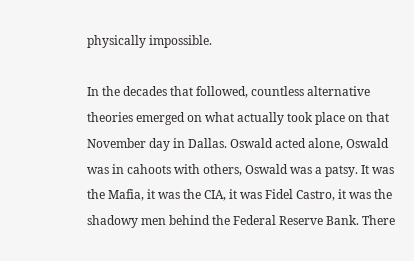physically impossible.

In the decades that followed, countless alternative theories emerged on what actually took place on that November day in Dallas. Oswald acted alone, Oswald was in cahoots with others, Oswald was a patsy. It was the Mafia, it was the CIA, it was Fidel Castro, it was the shadowy men behind the Federal Reserve Bank. There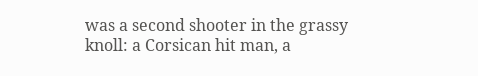was a second shooter in the grassy knoll: a Corsican hit man, a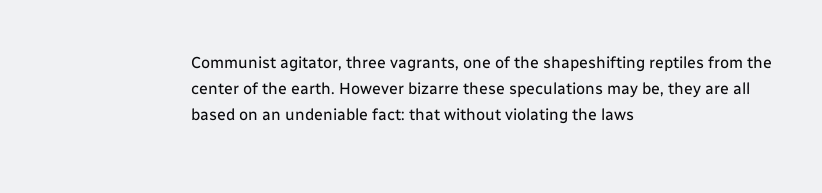Communist agitator, three vagrants, one of the shapeshifting reptiles from the center of the earth. However bizarre these speculations may be, they are all based on an undeniable fact: that without violating the laws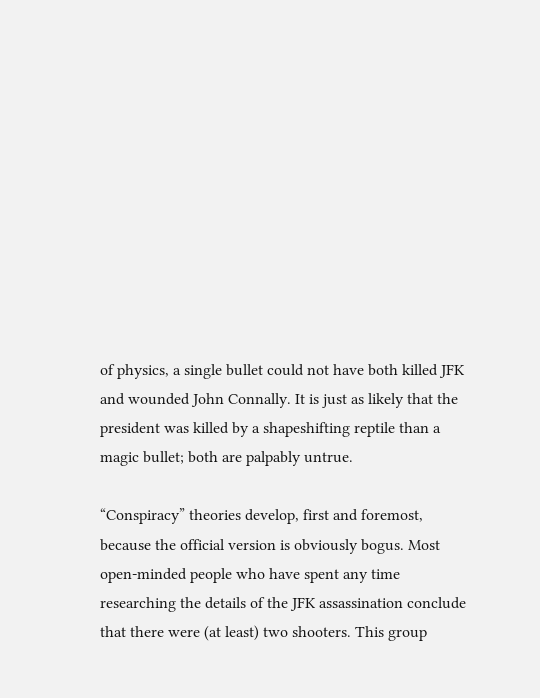of physics, a single bullet could not have both killed JFK and wounded John Connally. It is just as likely that the president was killed by a shapeshifting reptile than a magic bullet; both are palpably untrue.

“Conspiracy” theories develop, first and foremost, because the official version is obviously bogus. Most open-minded people who have spent any time researching the details of the JFK assassination conclude that there were (at least) two shooters. This group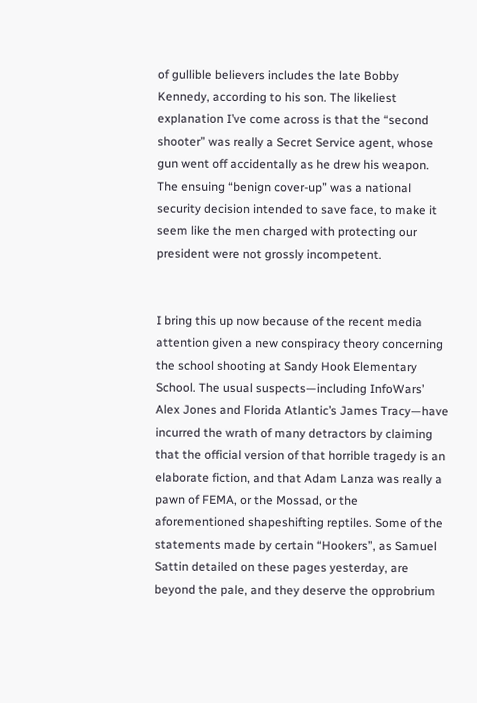of gullible believers includes the late Bobby Kennedy, according to his son. The likeliest explanation I’ve come across is that the “second shooter” was really a Secret Service agent, whose gun went off accidentally as he drew his weapon. The ensuing “benign cover-up” was a national security decision intended to save face, to make it seem like the men charged with protecting our president were not grossly incompetent.


I bring this up now because of the recent media attention given a new conspiracy theory concerning the school shooting at Sandy Hook Elementary School. The usual suspects—including InfoWars’ Alex Jones and Florida Atlantic’s James Tracy—have incurred the wrath of many detractors by claiming that the official version of that horrible tragedy is an elaborate fiction, and that Adam Lanza was really a pawn of FEMA, or the Mossad, or the aforementioned shapeshifting reptiles. Some of the statements made by certain “Hookers”, as Samuel Sattin detailed on these pages yesterday, are beyond the pale, and they deserve the opprobrium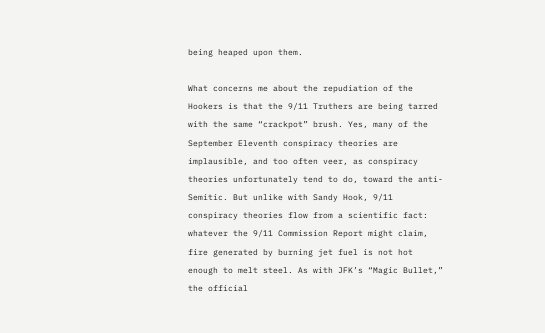being heaped upon them.

What concerns me about the repudiation of the Hookers is that the 9/11 Truthers are being tarred with the same “crackpot” brush. Yes, many of the September Eleventh conspiracy theories are implausible, and too often veer, as conspiracy theories unfortunately tend to do, toward the anti-Semitic. But unlike with Sandy Hook, 9/11 conspiracy theories flow from a scientific fact: whatever the 9/11 Commission Report might claim, fire generated by burning jet fuel is not hot enough to melt steel. As with JFK’s “Magic Bullet,” the official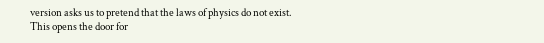version asks us to pretend that the laws of physics do not exist. This opens the door for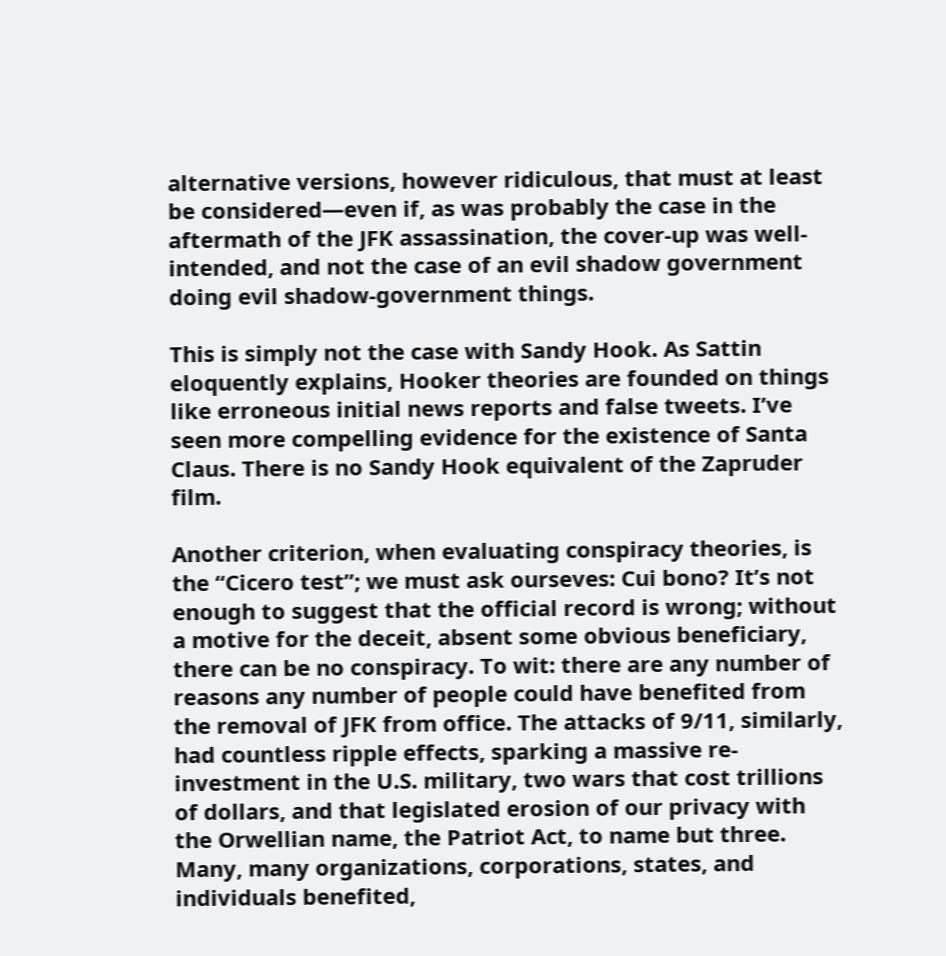alternative versions, however ridiculous, that must at least be considered—even if, as was probably the case in the aftermath of the JFK assassination, the cover-up was well-intended, and not the case of an evil shadow government doing evil shadow-government things.

This is simply not the case with Sandy Hook. As Sattin eloquently explains, Hooker theories are founded on things like erroneous initial news reports and false tweets. I’ve seen more compelling evidence for the existence of Santa Claus. There is no Sandy Hook equivalent of the Zapruder film.

Another criterion, when evaluating conspiracy theories, is the “Cicero test”; we must ask ourseves: Cui bono? It’s not enough to suggest that the official record is wrong; without a motive for the deceit, absent some obvious beneficiary, there can be no conspiracy. To wit: there are any number of reasons any number of people could have benefited from the removal of JFK from office. The attacks of 9/11, similarly, had countless ripple effects, sparking a massive re-investment in the U.S. military, two wars that cost trillions of dollars, and that legislated erosion of our privacy with the Orwellian name, the Patriot Act, to name but three. Many, many organizations, corporations, states, and individuals benefited,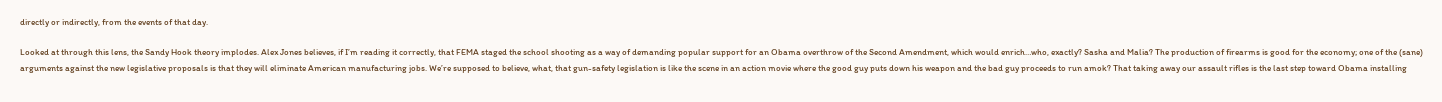directly or indirectly, from the events of that day.

Looked at through this lens, the Sandy Hook theory implodes. Alex Jones believes, if I’m reading it correctly, that FEMA staged the school shooting as a way of demanding popular support for an Obama overthrow of the Second Amendment, which would enrich…who, exactly? Sasha and Malia? The production of firearms is good for the economy; one of the (sane) arguments against the new legislative proposals is that they will eliminate American manufacturing jobs. We’re supposed to believe, what, that gun-safety legislation is like the scene in an action movie where the good guy puts down his weapon and the bad guy proceeds to run amok? That taking away our assault rifles is the last step toward Obama installing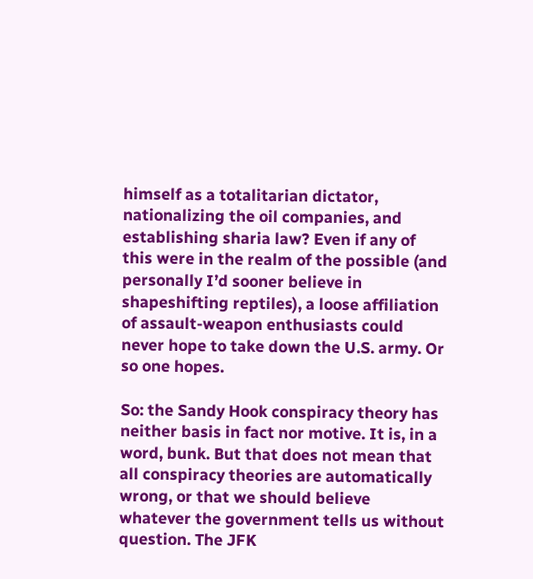himself as a totalitarian dictator, nationalizing the oil companies, and establishing sharia law? Even if any of this were in the realm of the possible (and personally I’d sooner believe in shapeshifting reptiles), a loose affiliation of assault-weapon enthusiasts could never hope to take down the U.S. army. Or so one hopes.

So: the Sandy Hook conspiracy theory has neither basis in fact nor motive. It is, in a word, bunk. But that does not mean that all conspiracy theories are automatically wrong, or that we should believe whatever the government tells us without question. The JFK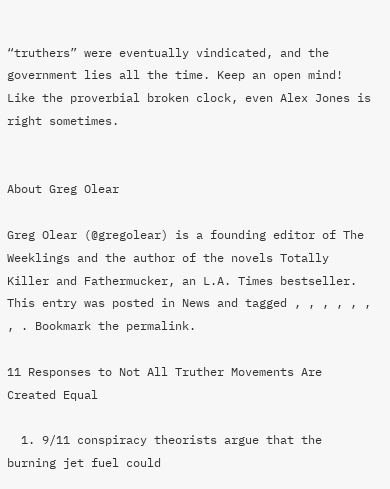“truthers” were eventually vindicated, and the government lies all the time. Keep an open mind! Like the proverbial broken clock, even Alex Jones is right sometimes.


About Greg Olear

Greg Olear (@gregolear) is a founding editor of The Weeklings and the author of the novels Totally Killer and Fathermucker, an L.A. Times bestseller.
This entry was posted in News and tagged , , , , , , , . Bookmark the permalink.

11 Responses to Not All Truther Movements Are Created Equal

  1. 9/11 conspiracy theorists argue that the burning jet fuel could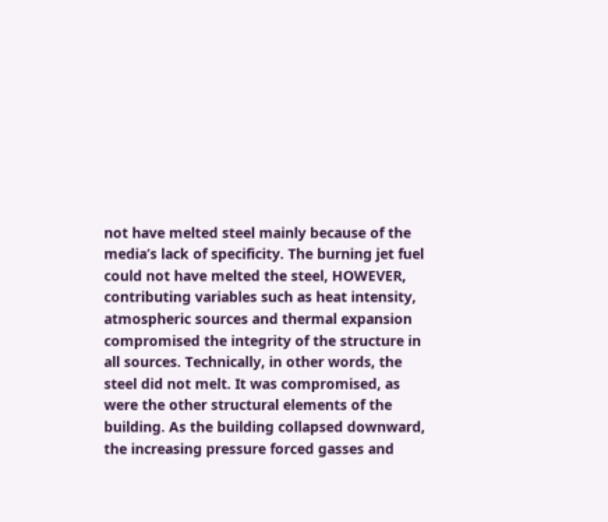not have melted steel mainly because of the media’s lack of specificity. The burning jet fuel could not have melted the steel, HOWEVER, contributing variables such as heat intensity, atmospheric sources and thermal expansion compromised the integrity of the structure in all sources. Technically, in other words, the steel did not melt. It was compromised, as were the other structural elements of the building. As the building collapsed downward, the increasing pressure forced gasses and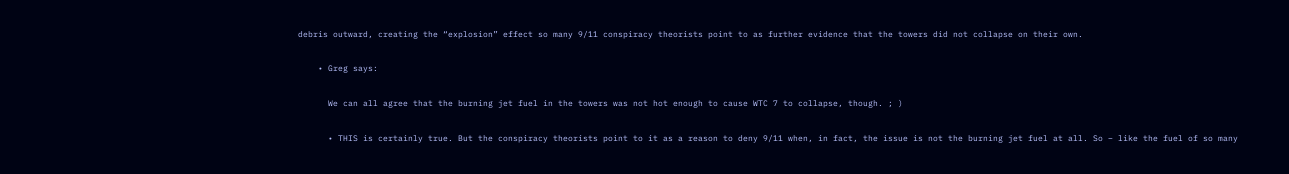debris outward, creating the “explosion” effect so many 9/11 conspiracy theorists point to as further evidence that the towers did not collapse on their own.

    • Greg says:

      We can all agree that the burning jet fuel in the towers was not hot enough to cause WTC 7 to collapse, though. ; )

      • THIS is certainly true. But the conspiracy theorists point to it as a reason to deny 9/11 when, in fact, the issue is not the burning jet fuel at all. So – like the fuel of so many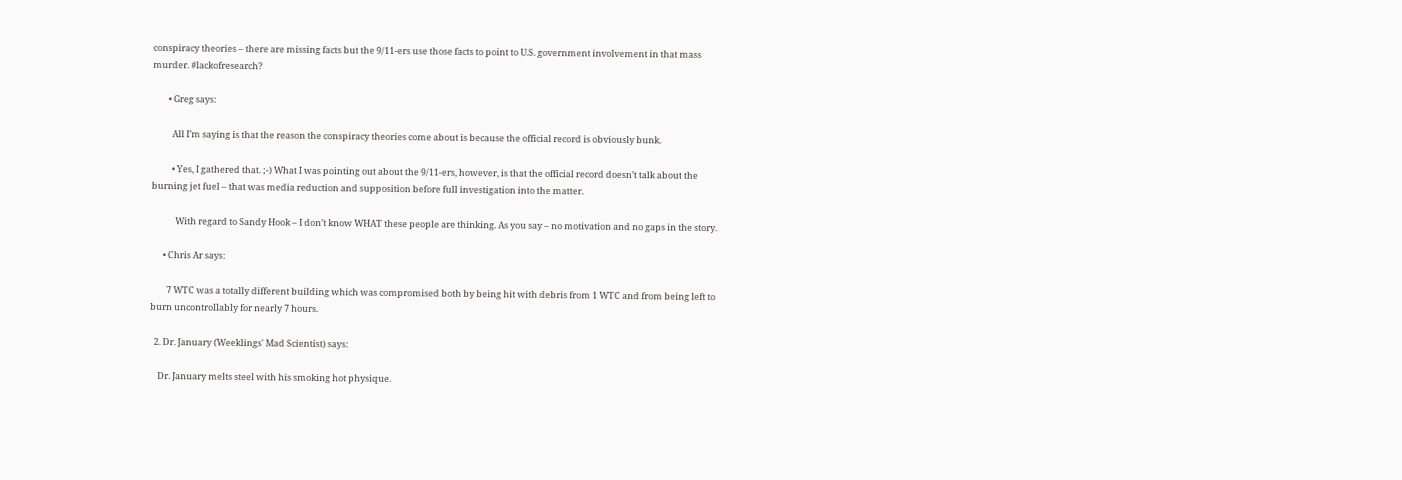conspiracy theories – there are missing facts but the 9/11-ers use those facts to point to U.S. government involvement in that mass murder. #lackofresearch?

        • Greg says:

          All I’m saying is that the reason the conspiracy theories come about is because the official record is obviously bunk.

          • Yes, I gathered that. ;-) What I was pointing out about the 9/11-ers, however, is that the official record doesn’t talk about the burning jet fuel – that was media reduction and supposition before full investigation into the matter.

            With regard to Sandy Hook – I don’t know WHAT these people are thinking. As you say – no motivation and no gaps in the story.

      • Chris Ar says:

        7 WTC was a totally different building which was compromised both by being hit with debris from 1 WTC and from being left to burn uncontrollably for nearly 7 hours.

  2. Dr. January (Weeklings' Mad Scientist) says:

    Dr. January melts steel with his smoking hot physique.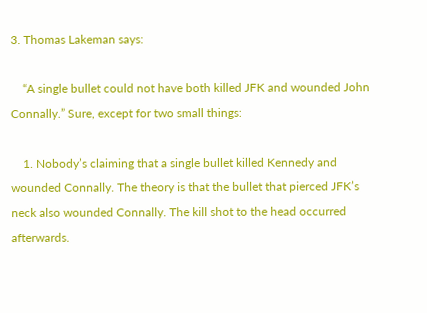3. Thomas Lakeman says:

    “A single bullet could not have both killed JFK and wounded John Connally.” Sure, except for two small things:

    1. Nobody’s claiming that a single bullet killed Kennedy and wounded Connally. The theory is that the bullet that pierced JFK’s neck also wounded Connally. The kill shot to the head occurred afterwards.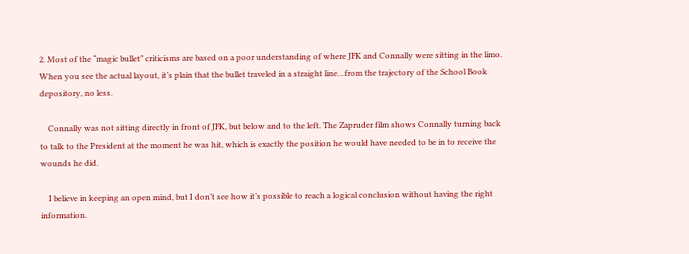2. Most of the “magic bullet” criticisms are based on a poor understanding of where JFK and Connally were sitting in the limo. When you see the actual layout, it’s plain that the bullet traveled in a straight line…from the trajectory of the School Book depository, no less.

    Connally was not sitting directly in front of JFK, but below and to the left. The Zapruder film shows Connally turning back to talk to the President at the moment he was hit, which is exactly the position he would have needed to be in to receive the wounds he did.

    I believe in keeping an open mind, but I don’t see how it’s possible to reach a logical conclusion without having the right information.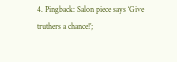4. Pingback: Salon piece says ‘Give truthers a chance!’;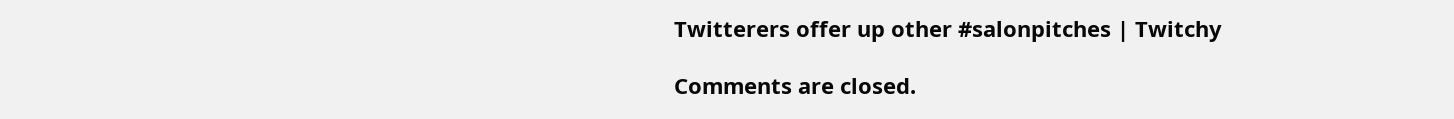Twitterers offer up other #salonpitches | Twitchy

Comments are closed.